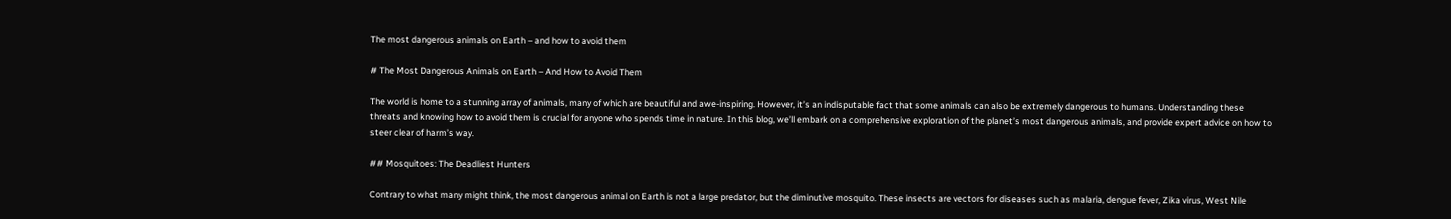The most dangerous animals on Earth – and how to avoid them

# The Most Dangerous Animals on Earth – And How to Avoid Them

The world is home to a stunning array of animals, many of which are beautiful and awe-inspiring. However, it’s an indisputable fact that some animals can also be extremely dangerous to humans. Understanding these threats and knowing how to avoid them is crucial for anyone who spends time in nature. In this blog, we’ll embark on a comprehensive exploration of the planet’s most dangerous animals, and provide expert advice on how to steer clear of harm’s way.

## Mosquitoes: The Deadliest Hunters

Contrary to what many might think, the most dangerous animal on Earth is not a large predator, but the diminutive mosquito. These insects are vectors for diseases such as malaria, dengue fever, Zika virus, West Nile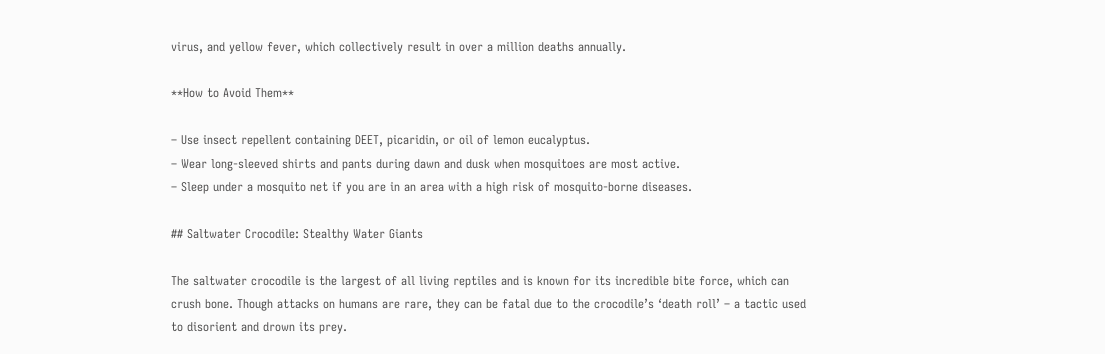virus, and yellow fever, which collectively result in over a million deaths annually.

**How to Avoid Them**

– Use insect repellent containing DEET, picaridin, or oil of lemon eucalyptus.
– Wear long-sleeved shirts and pants during dawn and dusk when mosquitoes are most active.
– Sleep under a mosquito net if you are in an area with a high risk of mosquito-borne diseases.

## Saltwater Crocodile: Stealthy Water Giants

The saltwater crocodile is the largest of all living reptiles and is known for its incredible bite force, which can crush bone. Though attacks on humans are rare, they can be fatal due to the crocodile’s ‘death roll’ – a tactic used to disorient and drown its prey.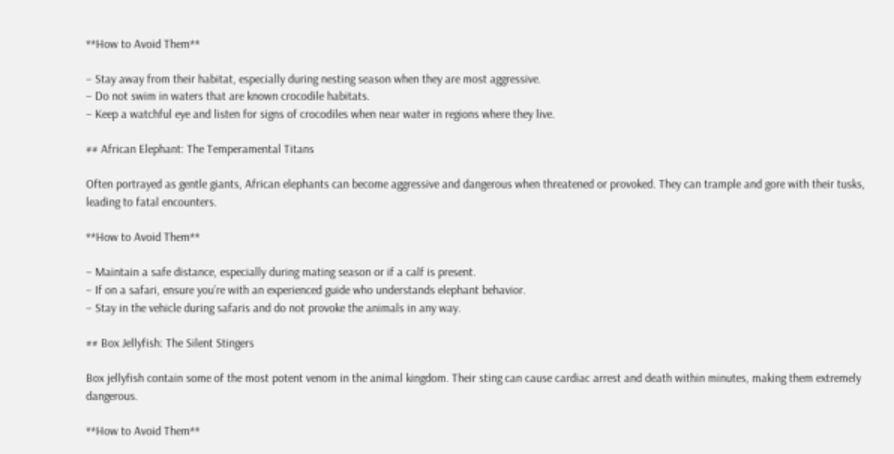**How to Avoid Them**

– Stay away from their habitat, especially during nesting season when they are most aggressive.
– Do not swim in waters that are known crocodile habitats.
– Keep a watchful eye and listen for signs of crocodiles when near water in regions where they live.

## African Elephant: The Temperamental Titans

Often portrayed as gentle giants, African elephants can become aggressive and dangerous when threatened or provoked. They can trample and gore with their tusks, leading to fatal encounters.

**How to Avoid Them**

– Maintain a safe distance, especially during mating season or if a calf is present.
– If on a safari, ensure you’re with an experienced guide who understands elephant behavior.
– Stay in the vehicle during safaris and do not provoke the animals in any way.

## Box Jellyfish: The Silent Stingers

Box jellyfish contain some of the most potent venom in the animal kingdom. Their sting can cause cardiac arrest and death within minutes, making them extremely dangerous.

**How to Avoid Them**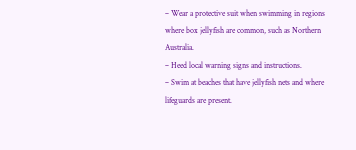– Wear a protective suit when swimming in regions where box jellyfish are common, such as Northern Australia.
– Heed local warning signs and instructions.
– Swim at beaches that have jellyfish nets and where lifeguards are present.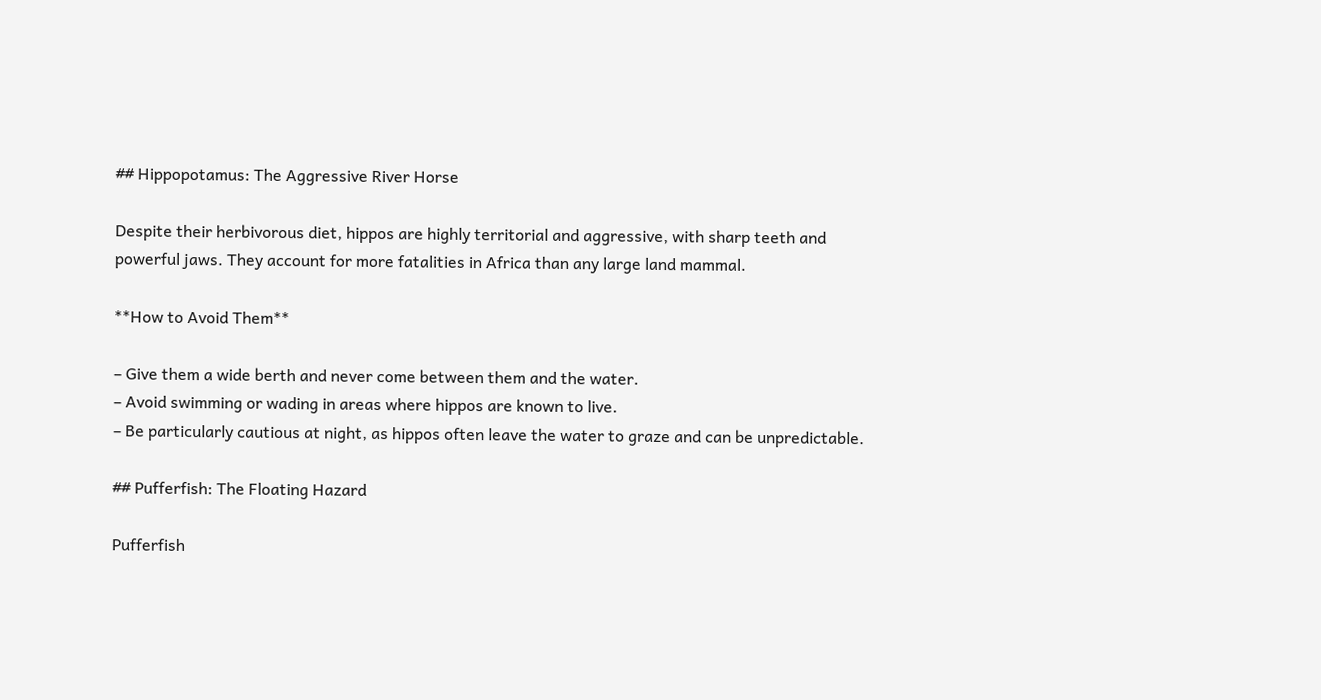## Hippopotamus: The Aggressive River Horse

Despite their herbivorous diet, hippos are highly territorial and aggressive, with sharp teeth and powerful jaws. They account for more fatalities in Africa than any large land mammal.

**How to Avoid Them**

– Give them a wide berth and never come between them and the water.
– Avoid swimming or wading in areas where hippos are known to live.
– Be particularly cautious at night, as hippos often leave the water to graze and can be unpredictable.

## Pufferfish: The Floating Hazard

Pufferfish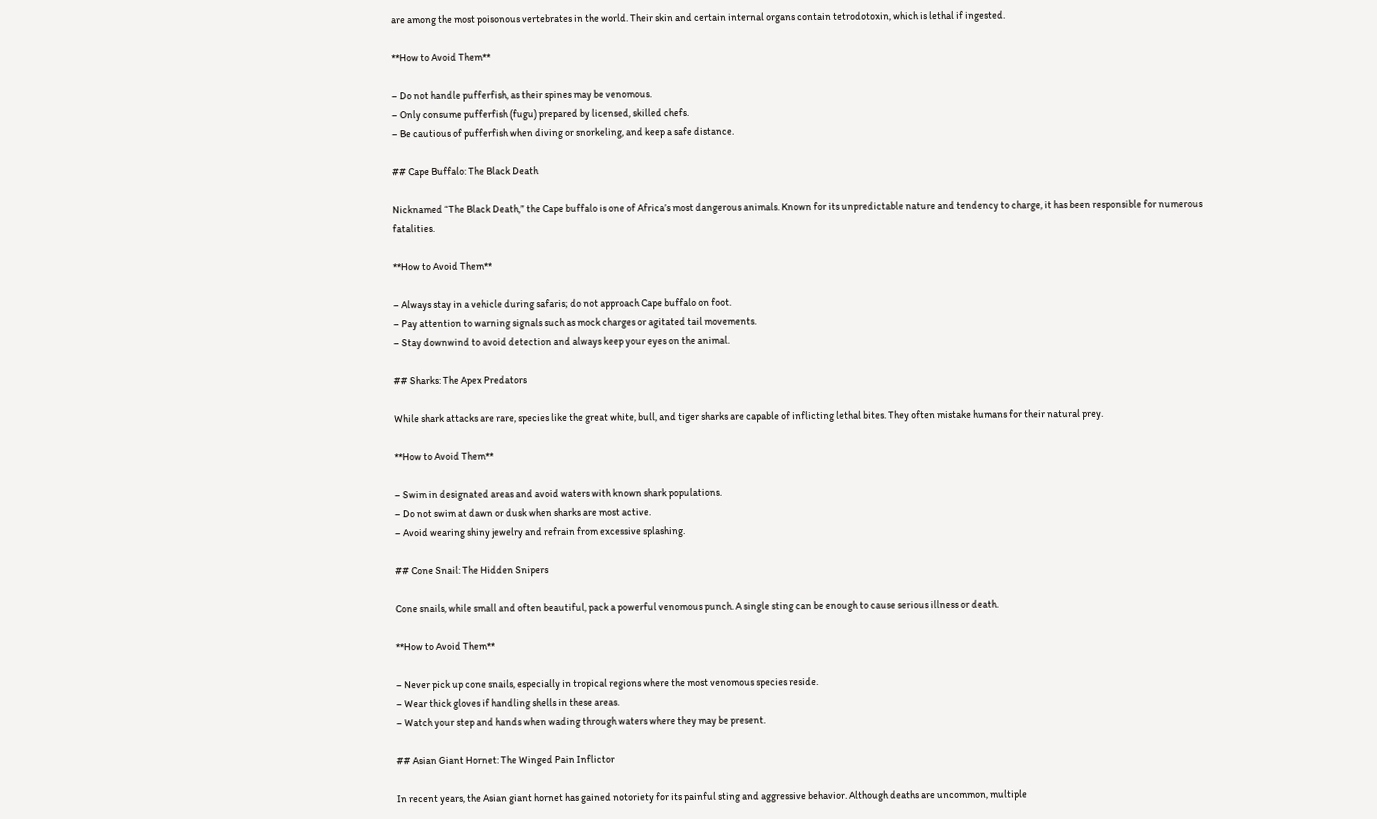are among the most poisonous vertebrates in the world. Their skin and certain internal organs contain tetrodotoxin, which is lethal if ingested.

**How to Avoid Them**

– Do not handle pufferfish, as their spines may be venomous.
– Only consume pufferfish (fugu) prepared by licensed, skilled chefs.
– Be cautious of pufferfish when diving or snorkeling, and keep a safe distance.

## Cape Buffalo: The Black Death

Nicknamed “The Black Death,” the Cape buffalo is one of Africa’s most dangerous animals. Known for its unpredictable nature and tendency to charge, it has been responsible for numerous fatalities.

**How to Avoid Them**

– Always stay in a vehicle during safaris; do not approach Cape buffalo on foot.
– Pay attention to warning signals such as mock charges or agitated tail movements.
– Stay downwind to avoid detection and always keep your eyes on the animal.

## Sharks: The Apex Predators

While shark attacks are rare, species like the great white, bull, and tiger sharks are capable of inflicting lethal bites. They often mistake humans for their natural prey.

**How to Avoid Them**

– Swim in designated areas and avoid waters with known shark populations.
– Do not swim at dawn or dusk when sharks are most active.
– Avoid wearing shiny jewelry and refrain from excessive splashing.

## Cone Snail: The Hidden Snipers

Cone snails, while small and often beautiful, pack a powerful venomous punch. A single sting can be enough to cause serious illness or death.

**How to Avoid Them**

– Never pick up cone snails, especially in tropical regions where the most venomous species reside.
– Wear thick gloves if handling shells in these areas.
– Watch your step and hands when wading through waters where they may be present.

## Asian Giant Hornet: The Winged Pain Inflictor

In recent years, the Asian giant hornet has gained notoriety for its painful sting and aggressive behavior. Although deaths are uncommon, multiple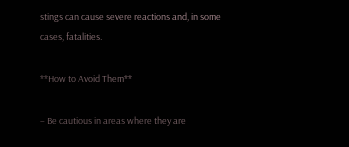stings can cause severe reactions and, in some cases, fatalities.

**How to Avoid Them**

– Be cautious in areas where they are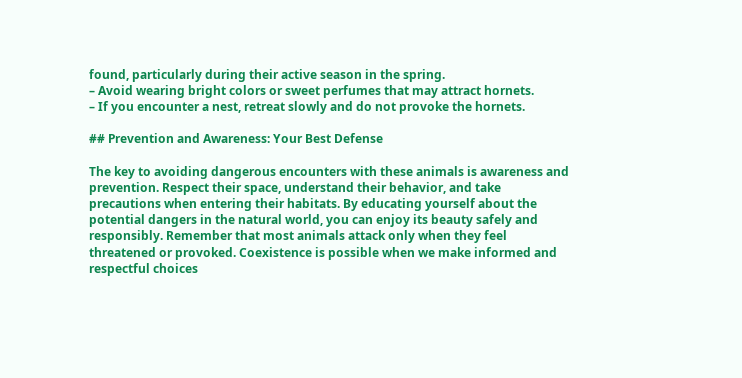found, particularly during their active season in the spring.
– Avoid wearing bright colors or sweet perfumes that may attract hornets.
– If you encounter a nest, retreat slowly and do not provoke the hornets.

## Prevention and Awareness: Your Best Defense

The key to avoiding dangerous encounters with these animals is awareness and prevention. Respect their space, understand their behavior, and take precautions when entering their habitats. By educating yourself about the potential dangers in the natural world, you can enjoy its beauty safely and responsibly. Remember that most animals attack only when they feel threatened or provoked. Coexistence is possible when we make informed and respectful choices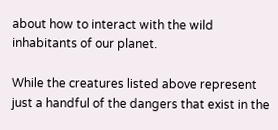about how to interact with the wild inhabitants of our planet.

While the creatures listed above represent just a handful of the dangers that exist in the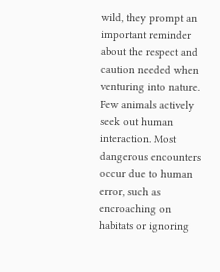wild, they prompt an important reminder about the respect and caution needed when venturing into nature. Few animals actively seek out human interaction. Most dangerous encounters occur due to human error, such as encroaching on habitats or ignoring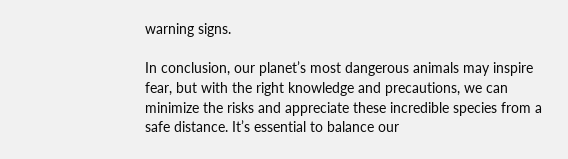warning signs.

In conclusion, our planet’s most dangerous animals may inspire fear, but with the right knowledge and precautions, we can minimize the risks and appreciate these incredible species from a safe distance. It’s essential to balance our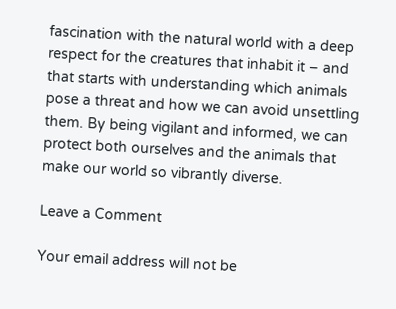fascination with the natural world with a deep respect for the creatures that inhabit it – and that starts with understanding which animals pose a threat and how we can avoid unsettling them. By being vigilant and informed, we can protect both ourselves and the animals that make our world so vibrantly diverse.

Leave a Comment

Your email address will not be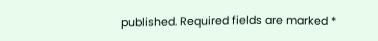published. Required fields are marked *